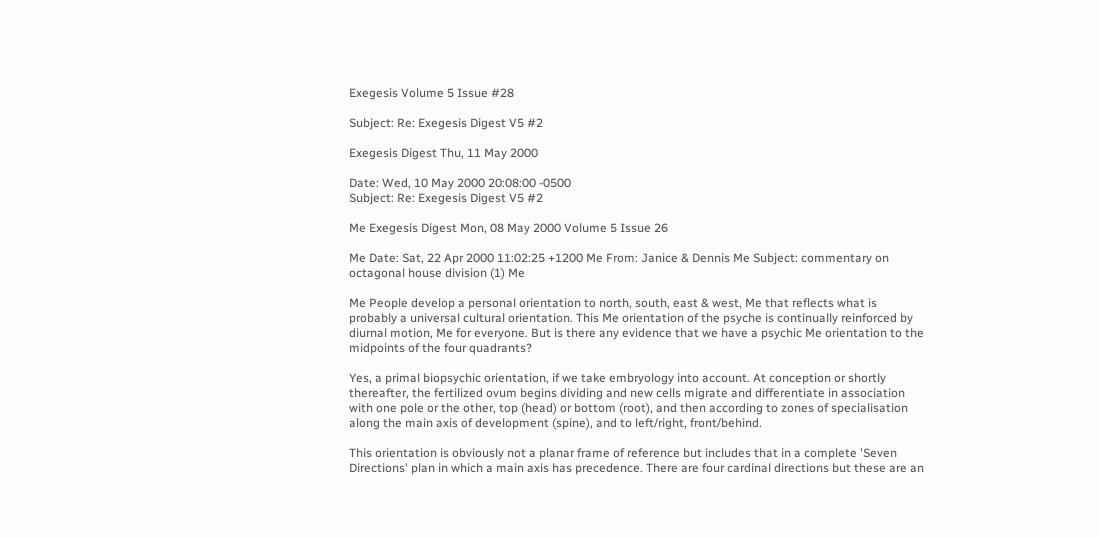Exegesis Volume 5 Issue #28

Subject: Re: Exegesis Digest V5 #2

Exegesis Digest Thu, 11 May 2000

Date: Wed, 10 May 2000 20:08:00 -0500
Subject: Re: Exegesis Digest V5 #2

Me Exegesis Digest Mon, 08 May 2000 Volume 5 Issue 26

Me Date: Sat, 22 Apr 2000 11:02:25 +1200 Me From: Janice & Dennis Me Subject: commentary on octagonal house division (1) Me

Me People develop a personal orientation to north, south, east & west, Me that reflects what is probably a universal cultural orientation. This Me orientation of the psyche is continually reinforced by diurnal motion, Me for everyone. But is there any evidence that we have a psychic Me orientation to the midpoints of the four quadrants?

Yes, a primal biopsychic orientation, if we take embryology into account. At conception or shortly thereafter, the fertilized ovum begins dividing and new cells migrate and differentiate in association with one pole or the other, top (head) or bottom (root), and then according to zones of specialisation along the main axis of development (spine), and to left/right, front/behind.

This orientation is obviously not a planar frame of reference but includes that in a complete 'Seven Directions' plan in which a main axis has precedence. There are four cardinal directions but these are an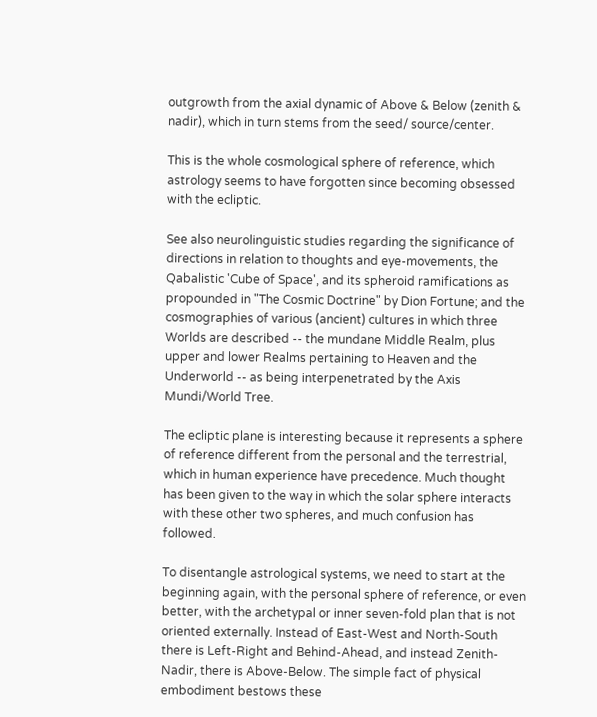outgrowth from the axial dynamic of Above & Below (zenith & nadir), which in turn stems from the seed/ source/center.

This is the whole cosmological sphere of reference, which astrology seems to have forgotten since becoming obsessed with the ecliptic.

See also neurolinguistic studies regarding the significance of directions in relation to thoughts and eye-movements, the Qabalistic 'Cube of Space', and its spheroid ramifications as propounded in "The Cosmic Doctrine" by Dion Fortune; and the cosmographies of various (ancient) cultures in which three Worlds are described -- the mundane Middle Realm, plus upper and lower Realms pertaining to Heaven and the Underworld -- as being interpenetrated by the Axis Mundi/World Tree.

The ecliptic plane is interesting because it represents a sphere of reference different from the personal and the terrestrial, which in human experience have precedence. Much thought has been given to the way in which the solar sphere interacts with these other two spheres, and much confusion has followed.

To disentangle astrological systems, we need to start at the beginning again, with the personal sphere of reference, or even better, with the archetypal or inner seven-fold plan that is not oriented externally. Instead of East-West and North-South there is Left-Right and Behind-Ahead, and instead Zenith-Nadir, there is Above-Below. The simple fact of physical embodiment bestows these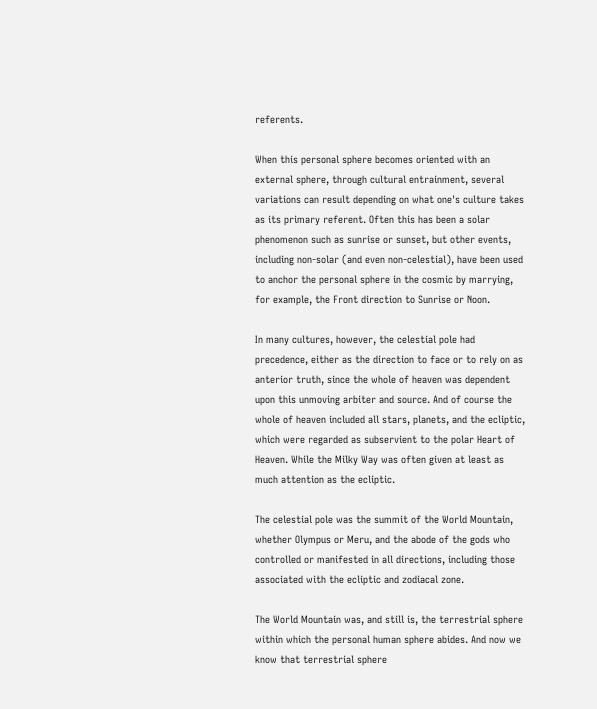referents.

When this personal sphere becomes oriented with an external sphere, through cultural entrainment, several variations can result depending on what one's culture takes as its primary referent. Often this has been a solar phenomenon such as sunrise or sunset, but other events, including non-solar (and even non-celestial), have been used to anchor the personal sphere in the cosmic by marrying, for example, the Front direction to Sunrise or Noon.

In many cultures, however, the celestial pole had precedence, either as the direction to face or to rely on as anterior truth, since the whole of heaven was dependent upon this unmoving arbiter and source. And of course the whole of heaven included all stars, planets, and the ecliptic, which were regarded as subservient to the polar Heart of Heaven. While the Milky Way was often given at least as much attention as the ecliptic.

The celestial pole was the summit of the World Mountain, whether Olympus or Meru, and the abode of the gods who controlled or manifested in all directions, including those associated with the ecliptic and zodiacal zone.

The World Mountain was, and still is, the terrestrial sphere within which the personal human sphere abides. And now we know that terrestrial sphere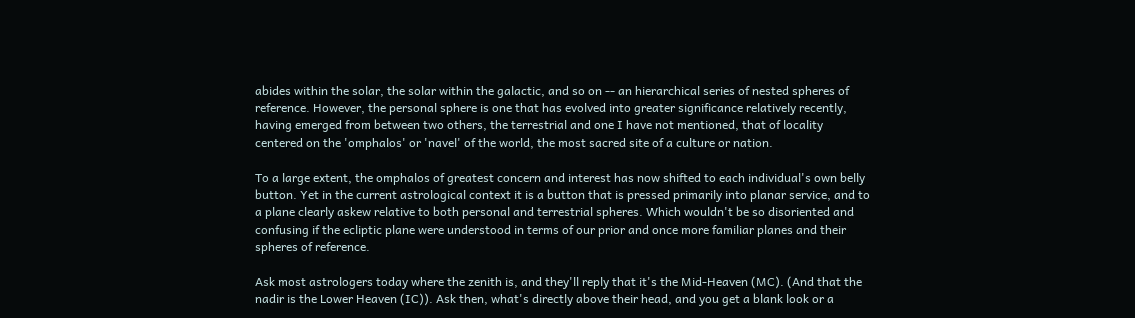abides within the solar, the solar within the galactic, and so on -- an hierarchical series of nested spheres of reference. However, the personal sphere is one that has evolved into greater significance relatively recently, having emerged from between two others, the terrestrial and one I have not mentioned, that of locality centered on the 'omphalos' or 'navel' of the world, the most sacred site of a culture or nation.

To a large extent, the omphalos of greatest concern and interest has now shifted to each individual's own belly button. Yet in the current astrological context it is a button that is pressed primarily into planar service, and to a plane clearly askew relative to both personal and terrestrial spheres. Which wouldn't be so disoriented and confusing if the ecliptic plane were understood in terms of our prior and once more familiar planes and their spheres of reference.

Ask most astrologers today where the zenith is, and they'll reply that it's the Mid-Heaven (MC). (And that the nadir is the Lower Heaven (IC)). Ask then, what's directly above their head, and you get a blank look or a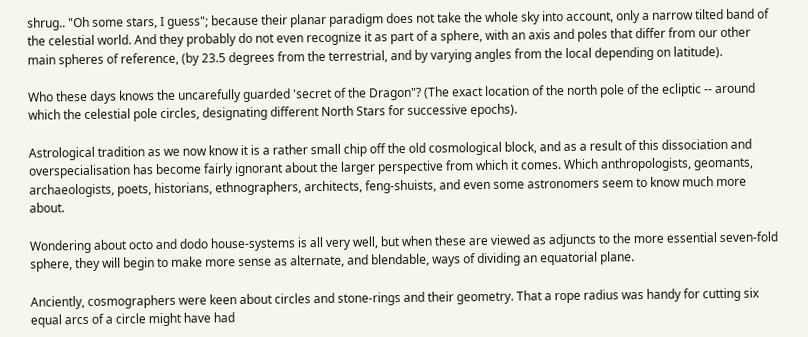shrug.. "Oh some stars, I guess"; because their planar paradigm does not take the whole sky into account, only a narrow tilted band of the celestial world. And they probably do not even recognize it as part of a sphere, with an axis and poles that differ from our other main spheres of reference, (by 23.5 degrees from the terrestrial, and by varying angles from the local depending on latitude).

Who these days knows the uncarefully guarded 'secret of the Dragon"? (The exact location of the north pole of the ecliptic -- around which the celestial pole circles, designating different North Stars for successive epochs).

Astrological tradition as we now know it is a rather small chip off the old cosmological block, and as a result of this dissociation and overspecialisation has become fairly ignorant about the larger perspective from which it comes. Which anthropologists, geomants, archaeologists, poets, historians, ethnographers, architects, feng-shuists, and even some astronomers seem to know much more about.

Wondering about octo and dodo house-systems is all very well, but when these are viewed as adjuncts to the more essential seven-fold sphere, they will begin to make more sense as alternate, and blendable, ways of dividing an equatorial plane.

Anciently, cosmographers were keen about circles and stone-rings and their geometry. That a rope radius was handy for cutting six equal arcs of a circle might have had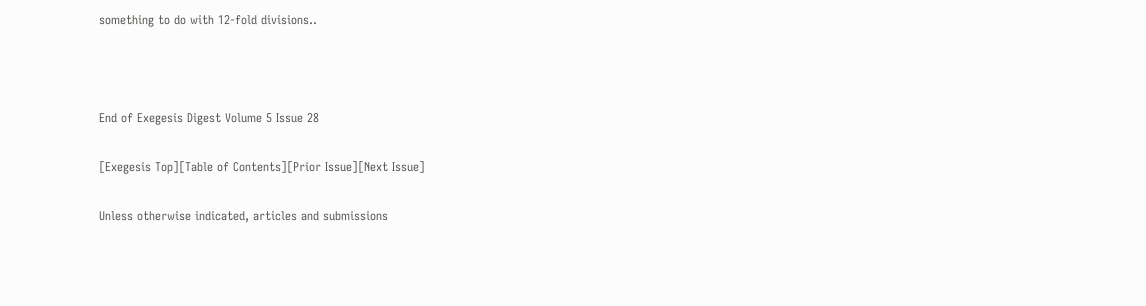something to do with 12-fold divisions..



End of Exegesis Digest Volume 5 Issue 28

[Exegesis Top][Table of Contents][Prior Issue][Next Issue]

Unless otherwise indicated, articles and submissions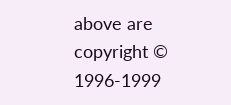above are copyright © 1996-1999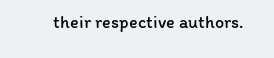their respective authors.